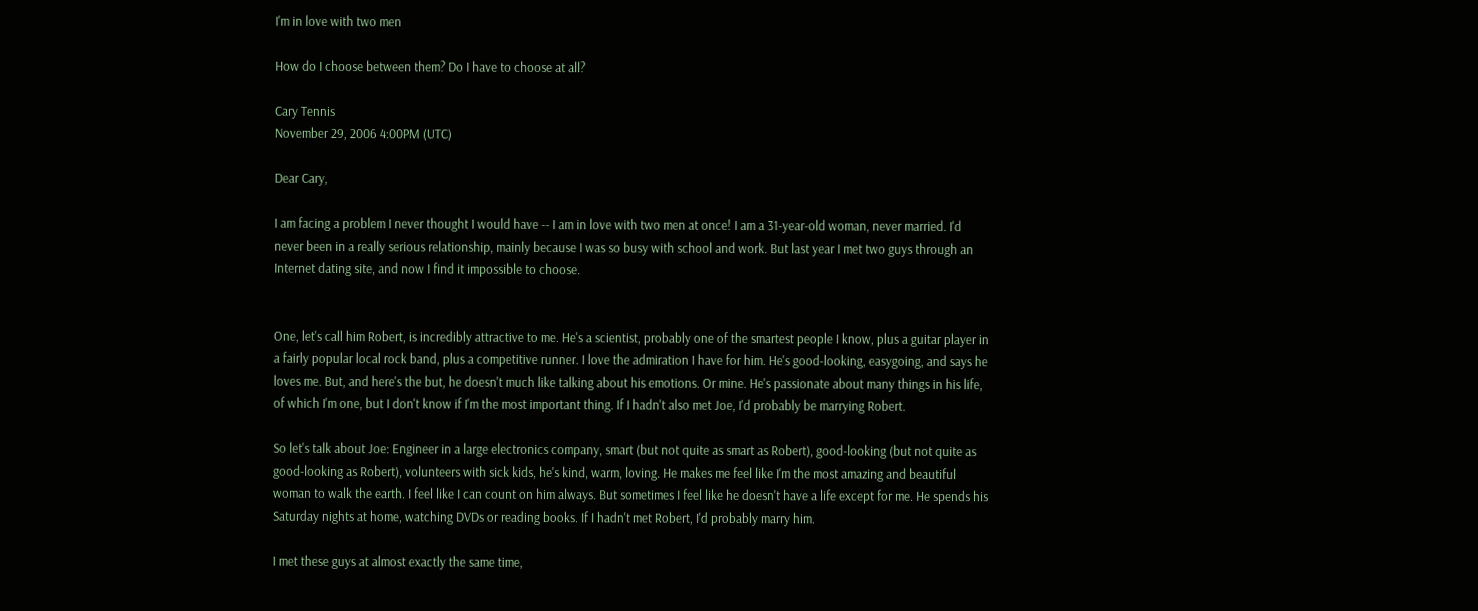I'm in love with two men

How do I choose between them? Do I have to choose at all?

Cary Tennis
November 29, 2006 4:00PM (UTC)

Dear Cary,

I am facing a problem I never thought I would have -- I am in love with two men at once! I am a 31-year-old woman, never married. I'd never been in a really serious relationship, mainly because I was so busy with school and work. But last year I met two guys through an Internet dating site, and now I find it impossible to choose.


One, let's call him Robert, is incredibly attractive to me. He's a scientist, probably one of the smartest people I know, plus a guitar player in a fairly popular local rock band, plus a competitive runner. I love the admiration I have for him. He's good-looking, easygoing, and says he loves me. But, and here's the but, he doesn't much like talking about his emotions. Or mine. He's passionate about many things in his life, of which I'm one, but I don't know if I'm the most important thing. If I hadn't also met Joe, I'd probably be marrying Robert.

So let's talk about Joe: Engineer in a large electronics company, smart (but not quite as smart as Robert), good-looking (but not quite as good-looking as Robert), volunteers with sick kids, he's kind, warm, loving. He makes me feel like I'm the most amazing and beautiful woman to walk the earth. I feel like I can count on him always. But sometimes I feel like he doesn't have a life except for me. He spends his Saturday nights at home, watching DVDs or reading books. If I hadn't met Robert, I'd probably marry him.

I met these guys at almost exactly the same time,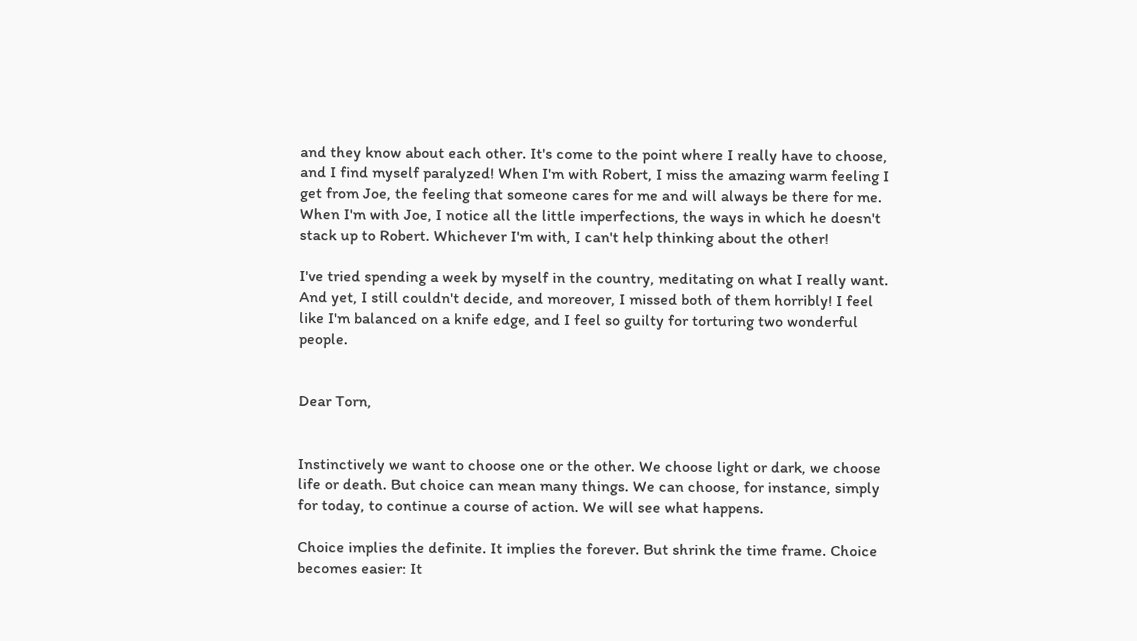and they know about each other. It's come to the point where I really have to choose, and I find myself paralyzed! When I'm with Robert, I miss the amazing warm feeling I get from Joe, the feeling that someone cares for me and will always be there for me. When I'm with Joe, I notice all the little imperfections, the ways in which he doesn't stack up to Robert. Whichever I'm with, I can't help thinking about the other!

I've tried spending a week by myself in the country, meditating on what I really want. And yet, I still couldn't decide, and moreover, I missed both of them horribly! I feel like I'm balanced on a knife edge, and I feel so guilty for torturing two wonderful people.


Dear Torn,


Instinctively we want to choose one or the other. We choose light or dark, we choose life or death. But choice can mean many things. We can choose, for instance, simply for today, to continue a course of action. We will see what happens.

Choice implies the definite. It implies the forever. But shrink the time frame. Choice becomes easier: It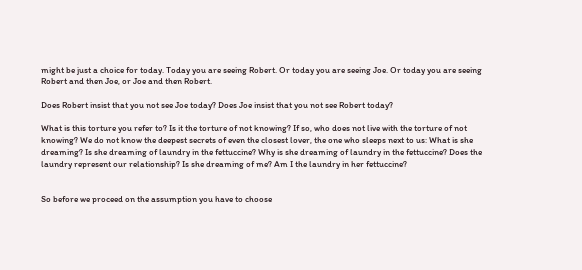might be just a choice for today. Today you are seeing Robert. Or today you are seeing Joe. Or today you are seeing Robert and then Joe, or Joe and then Robert.

Does Robert insist that you not see Joe today? Does Joe insist that you not see Robert today?

What is this torture you refer to? Is it the torture of not knowing? If so, who does not live with the torture of not knowing? We do not know the deepest secrets of even the closest lover, the one who sleeps next to us: What is she dreaming? Is she dreaming of laundry in the fettuccine? Why is she dreaming of laundry in the fettuccine? Does the laundry represent our relationship? Is she dreaming of me? Am I the laundry in her fettuccine?


So before we proceed on the assumption you have to choose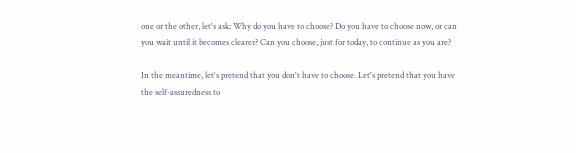one or the other, let's ask: Why do you have to choose? Do you have to choose now, or can you wait until it becomes clearer? Can you choose, just for today, to continue as you are?

In the meantime, let's pretend that you don't have to choose. Let's pretend that you have the self-assuredness to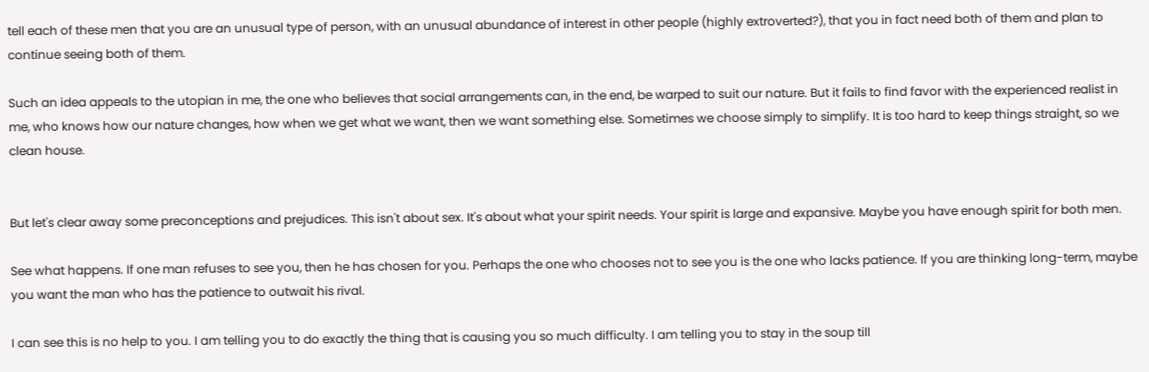tell each of these men that you are an unusual type of person, with an unusual abundance of interest in other people (highly extroverted?), that you in fact need both of them and plan to continue seeing both of them.

Such an idea appeals to the utopian in me, the one who believes that social arrangements can, in the end, be warped to suit our nature. But it fails to find favor with the experienced realist in me, who knows how our nature changes, how when we get what we want, then we want something else. Sometimes we choose simply to simplify. It is too hard to keep things straight, so we clean house.


But let's clear away some preconceptions and prejudices. This isn't about sex. It's about what your spirit needs. Your spirit is large and expansive. Maybe you have enough spirit for both men.

See what happens. If one man refuses to see you, then he has chosen for you. Perhaps the one who chooses not to see you is the one who lacks patience. If you are thinking long-term, maybe you want the man who has the patience to outwait his rival.

I can see this is no help to you. I am telling you to do exactly the thing that is causing you so much difficulty. I am telling you to stay in the soup till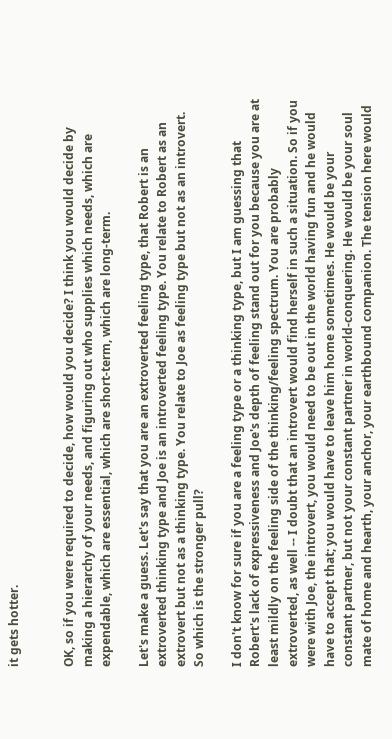it gets hotter.


OK, so if you were required to decide, how would you decide? I think you would decide by making a hierarchy of your needs, and figuring out who supplies which needs, which are expendable, which are essential, which are short-term, which are long-term.

Let's make a guess. Let's say that you are an extroverted feeling type, that Robert is an extroverted thinking type and Joe is an introverted feeling type. You relate to Robert as an extrovert but not as a thinking type. You relate to Joe as feeling type but not as an introvert. So which is the stronger pull?

I don't know for sure if you are a feeling type or a thinking type, but I am guessing that Robert's lack of expressiveness and Joe's depth of feeling stand out for you because you are at least mildly on the feeling side of the thinking/feeling spectrum. You are probably extroverted, as well -- I doubt that an introvert would find herself in such a situation. So if you were with Joe, the introvert, you would need to be out in the world having fun and he would have to accept that; you would have to leave him home sometimes. He would be your constant partner, but not your constant partner in world-conquering. He would be your soul mate of home and hearth, your anchor, your earthbound companion. The tension here would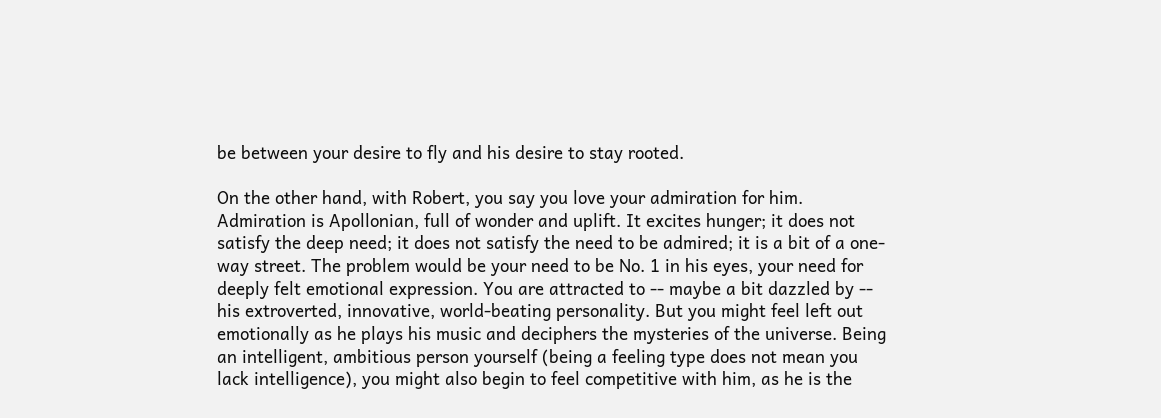be between your desire to fly and his desire to stay rooted.

On the other hand, with Robert, you say you love your admiration for him. Admiration is Apollonian, full of wonder and uplift. It excites hunger; it does not satisfy the deep need; it does not satisfy the need to be admired; it is a bit of a one-way street. The problem would be your need to be No. 1 in his eyes, your need for deeply felt emotional expression. You are attracted to -- maybe a bit dazzled by -- his extroverted, innovative, world-beating personality. But you might feel left out emotionally as he plays his music and deciphers the mysteries of the universe. Being an intelligent, ambitious person yourself (being a feeling type does not mean you lack intelligence), you might also begin to feel competitive with him, as he is the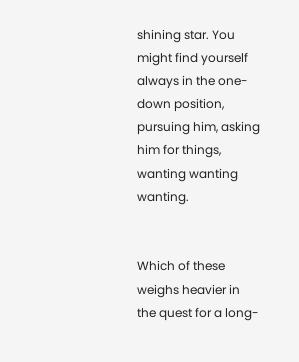shining star. You might find yourself always in the one-down position, pursuing him, asking him for things, wanting wanting wanting.


Which of these weighs heavier in the quest for a long-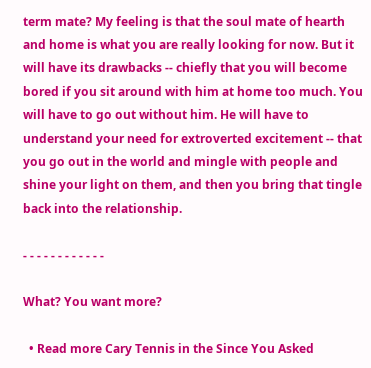term mate? My feeling is that the soul mate of hearth and home is what you are really looking for now. But it will have its drawbacks -- chiefly that you will become bored if you sit around with him at home too much. You will have to go out without him. He will have to understand your need for extroverted excitement -- that you go out in the world and mingle with people and shine your light on them, and then you bring that tingle back into the relationship.

- - - - - - - - - - - -

What? You want more?

  • Read more Cary Tennis in the Since You Asked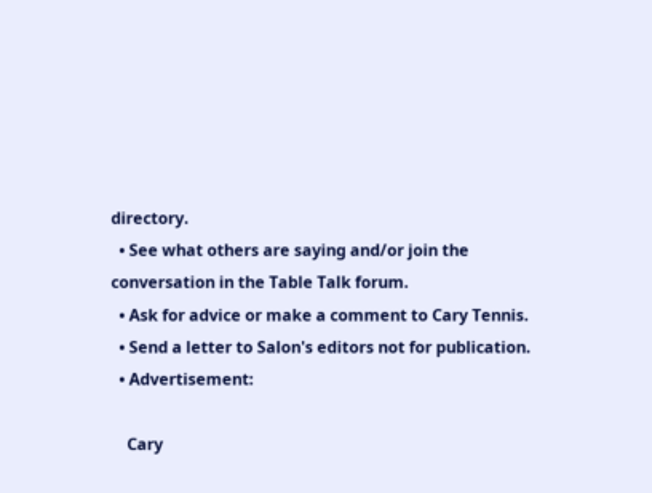directory.
  • See what others are saying and/or join the conversation in the Table Talk forum.
  • Ask for advice or make a comment to Cary Tennis.
  • Send a letter to Salon's editors not for publication.
  • Advertisement:

    Cary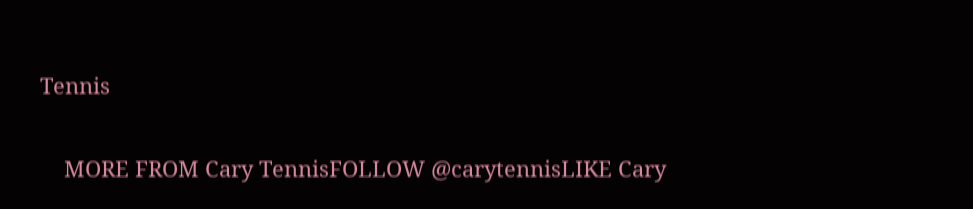Tennis

    MORE FROM Cary TennisFOLLOW @carytennisLIKE Cary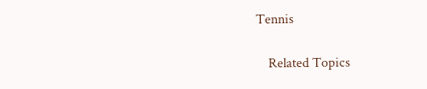Tennis

    Related Topics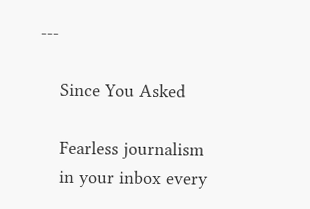---

    Since You Asked

    Fearless journalism
    in your inbox every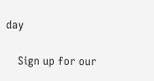day

    Sign up for our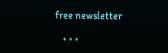free newsletter

    • • •